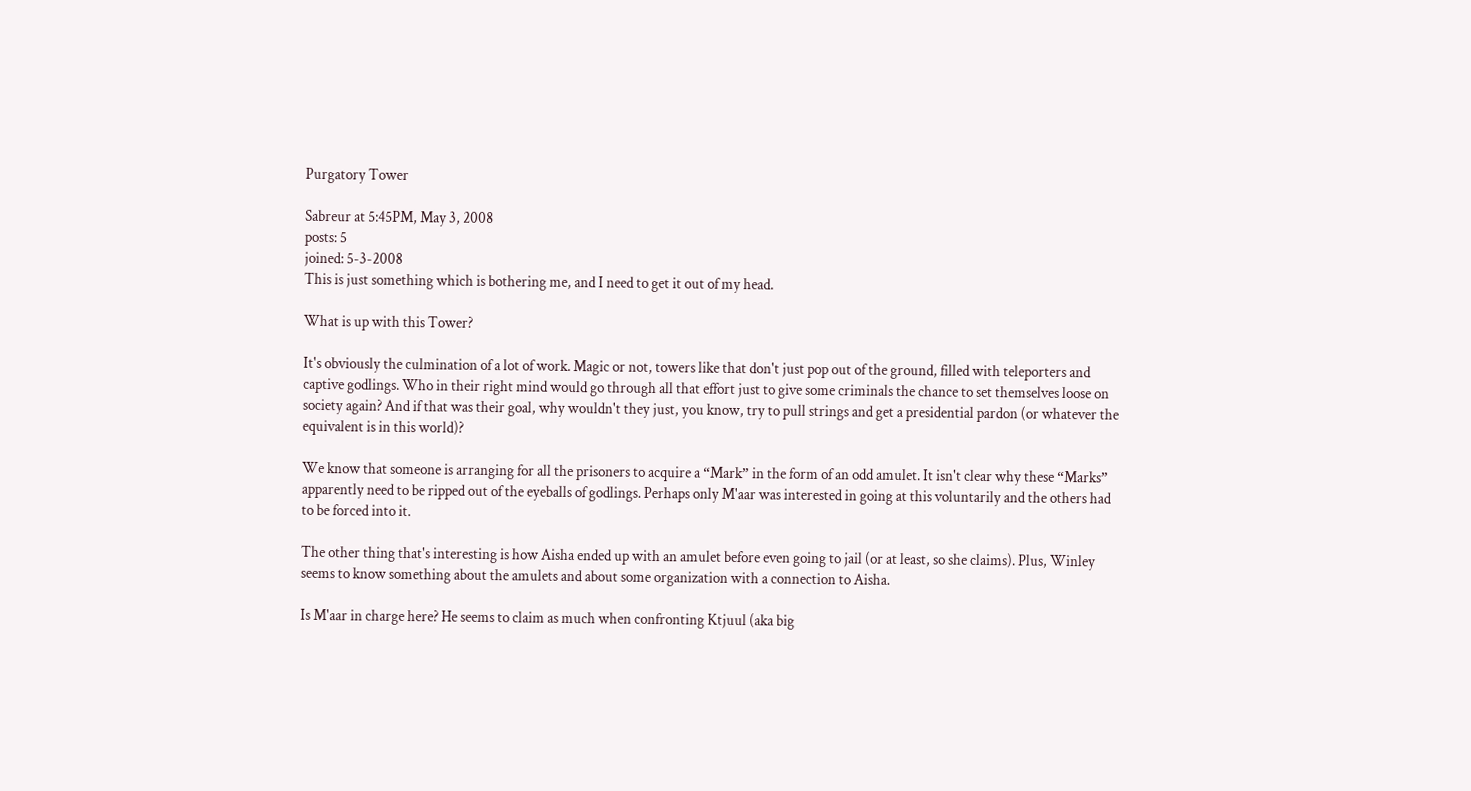Purgatory Tower

Sabreur at 5:45PM, May 3, 2008
posts: 5
joined: 5-3-2008
This is just something which is bothering me, and I need to get it out of my head.

What is up with this Tower?

It's obviously the culmination of a lot of work. Magic or not, towers like that don't just pop out of the ground, filled with teleporters and captive godlings. Who in their right mind would go through all that effort just to give some criminals the chance to set themselves loose on society again? And if that was their goal, why wouldn't they just, you know, try to pull strings and get a presidential pardon (or whatever the equivalent is in this world)?

We know that someone is arranging for all the prisoners to acquire a “Mark” in the form of an odd amulet. It isn't clear why these “Marks” apparently need to be ripped out of the eyeballs of godlings. Perhaps only M'aar was interested in going at this voluntarily and the others had to be forced into it.

The other thing that's interesting is how Aisha ended up with an amulet before even going to jail (or at least, so she claims). Plus, Winley seems to know something about the amulets and about some organization with a connection to Aisha.

Is M'aar in charge here? He seems to claim as much when confronting Ktjuul (aka big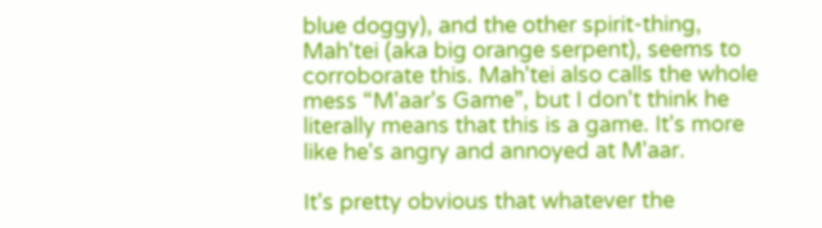blue doggy), and the other spirit-thing, Mah'tei (aka big orange serpent), seems to corroborate this. Mah'tei also calls the whole mess “M'aar's Game”, but I don't think he literally means that this is a game. It's more like he's angry and annoyed at M'aar.

It's pretty obvious that whatever the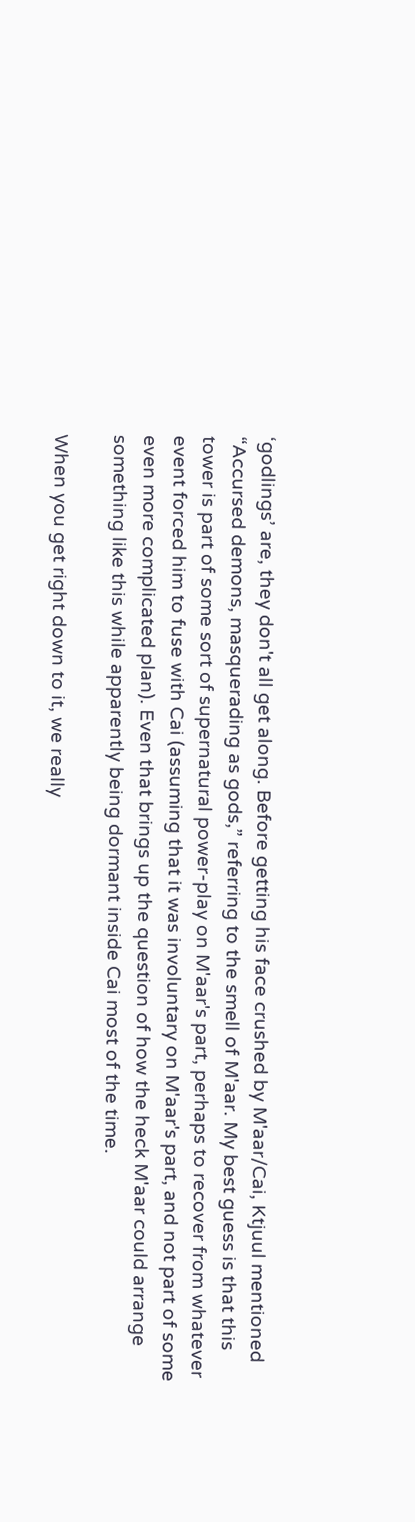‘godlings’ are, they don't all get along. Before getting his face crushed by M'aar/Cai, Ktjuul mentioned “Accursed demons, masquerading as gods,” referring to the smell of M'aar. My best guess is that this tower is part of some sort of supernatural power-play on M'aar's part, perhaps to recover from whatever event forced him to fuse with Cai (assuming that it was involuntary on M'aar's part, and not part of some even more complicated plan). Even that brings up the question of how the heck M'aar could arrange something like this while apparently being dormant inside Cai most of the time.

When you get right down to it, we really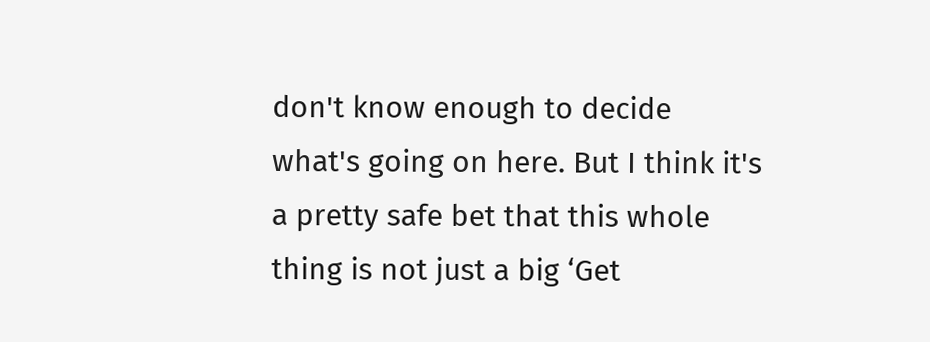don't know enough to decide what's going on here. But I think it's a pretty safe bet that this whole thing is not just a big ‘Get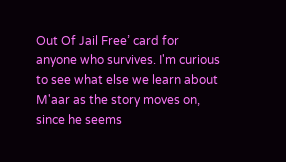Out Of Jail Free’ card for anyone who survives. I'm curious to see what else we learn about M'aar as the story moves on, since he seems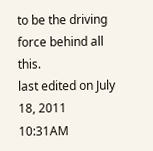to be the driving force behind all this.
last edited on July 18, 2011 10:31AM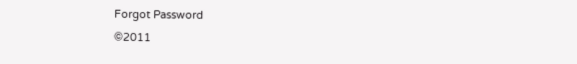Forgot Password
©2011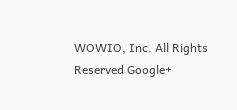WOWIO, Inc. All Rights Reserved Google+